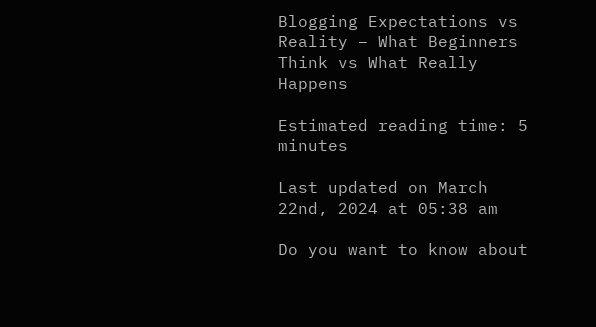Blogging Expectations vs Reality – What Beginners Think vs What Really Happens

Estimated reading time: 5 minutes

Last updated on March 22nd, 2024 at 05:38 am

Do you want to know about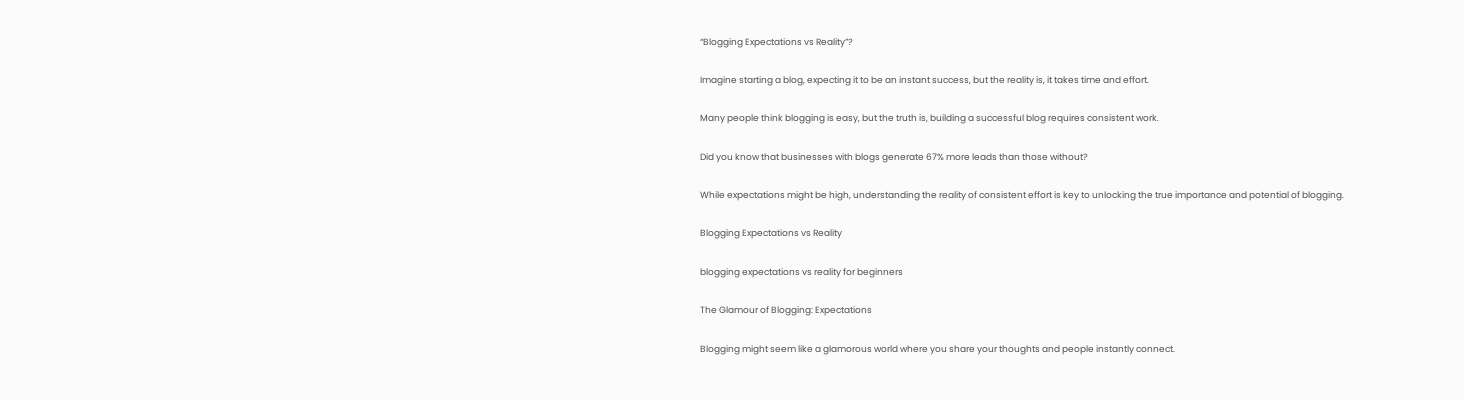“Blogging Expectations vs Reality”?

Imagine starting a blog, expecting it to be an instant success, but the reality is, it takes time and effort.

Many people think blogging is easy, but the truth is, building a successful blog requires consistent work.

Did you know that businesses with blogs generate 67% more leads than those without?

While expectations might be high, understanding the reality of consistent effort is key to unlocking the true importance and potential of blogging.

Blogging Expectations vs Reality

blogging expectations vs reality for beginners

The Glamour of Blogging: Expectations

Blogging might seem like a glamorous world where you share your thoughts and people instantly connect.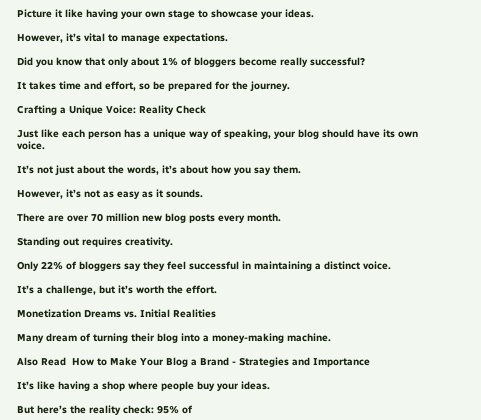Picture it like having your own stage to showcase your ideas.

However, it’s vital to manage expectations.

Did you know that only about 1% of bloggers become really successful?

It takes time and effort, so be prepared for the journey.

Crafting a Unique Voice: Reality Check

Just like each person has a unique way of speaking, your blog should have its own voice.

It’s not just about the words, it’s about how you say them.

However, it’s not as easy as it sounds.

There are over 70 million new blog posts every month.

Standing out requires creativity.

Only 22% of bloggers say they feel successful in maintaining a distinct voice.

It’s a challenge, but it’s worth the effort.

Monetization Dreams vs. Initial Realities

Many dream of turning their blog into a money-making machine.

Also Read  How to Make Your Blog a Brand - Strategies and Importance

It’s like having a shop where people buy your ideas.

But here’s the reality check: 95% of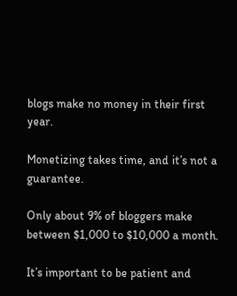blogs make no money in their first year.

Monetizing takes time, and it’s not a guarantee.

Only about 9% of bloggers make between $1,000 to $10,000 a month.

It’s important to be patient and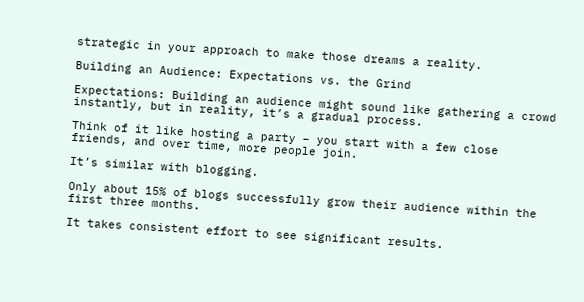strategic in your approach to make those dreams a reality.

Building an Audience: Expectations vs. the Grind

Expectations: Building an audience might sound like gathering a crowd instantly, but in reality, it’s a gradual process.

Think of it like hosting a party – you start with a few close friends, and over time, more people join.

It’s similar with blogging.

Only about 15% of blogs successfully grow their audience within the first three months.

It takes consistent effort to see significant results.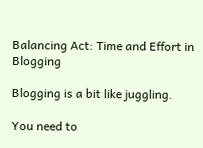Balancing Act: Time and Effort in Blogging

Blogging is a bit like juggling.

You need to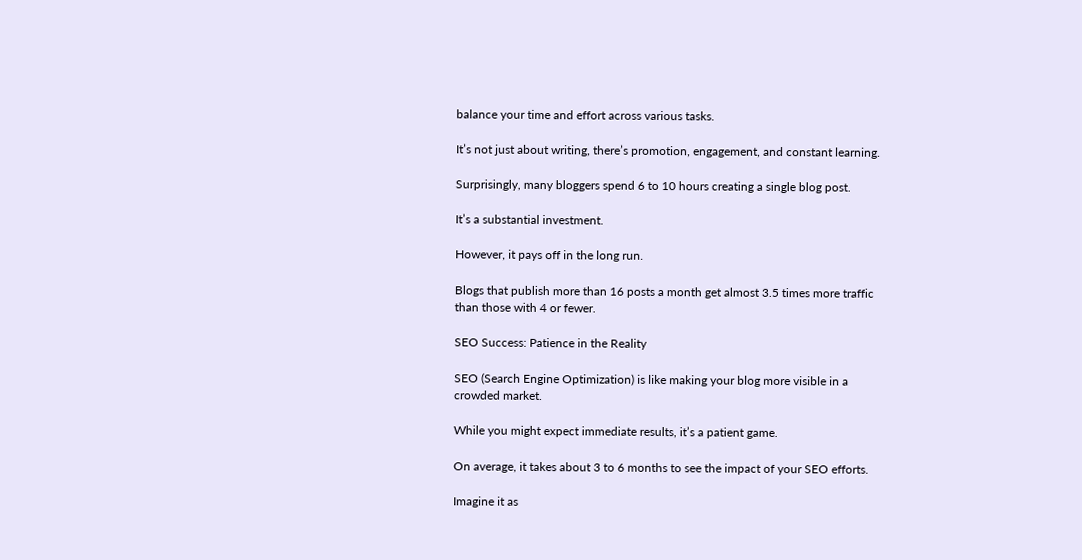balance your time and effort across various tasks.

It’s not just about writing, there’s promotion, engagement, and constant learning.

Surprisingly, many bloggers spend 6 to 10 hours creating a single blog post.

It’s a substantial investment.

However, it pays off in the long run.

Blogs that publish more than 16 posts a month get almost 3.5 times more traffic than those with 4 or fewer.

SEO Success: Patience in the Reality

SEO (Search Engine Optimization) is like making your blog more visible in a crowded market.

While you might expect immediate results, it’s a patient game.

On average, it takes about 3 to 6 months to see the impact of your SEO efforts.

Imagine it as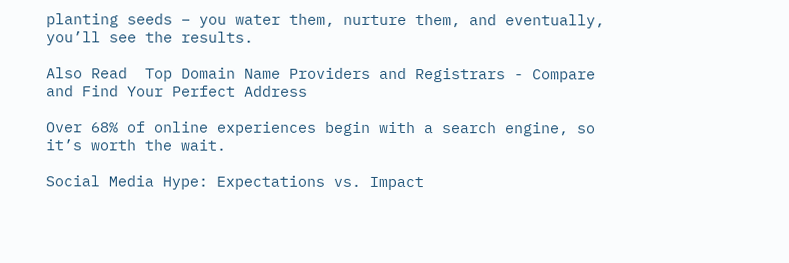planting seeds – you water them, nurture them, and eventually, you’ll see the results.

Also Read  Top Domain Name Providers and Registrars - Compare and Find Your Perfect Address

Over 68% of online experiences begin with a search engine, so it’s worth the wait.

Social Media Hype: Expectations vs. Impact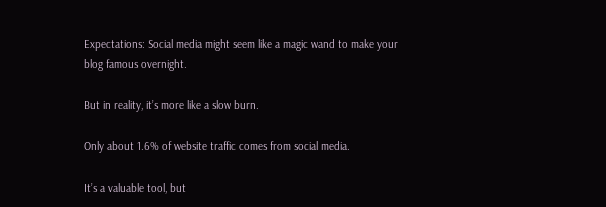Expectations: Social media might seem like a magic wand to make your blog famous overnight.

But in reality, it’s more like a slow burn.

Only about 1.6% of website traffic comes from social media.

It’s a valuable tool, but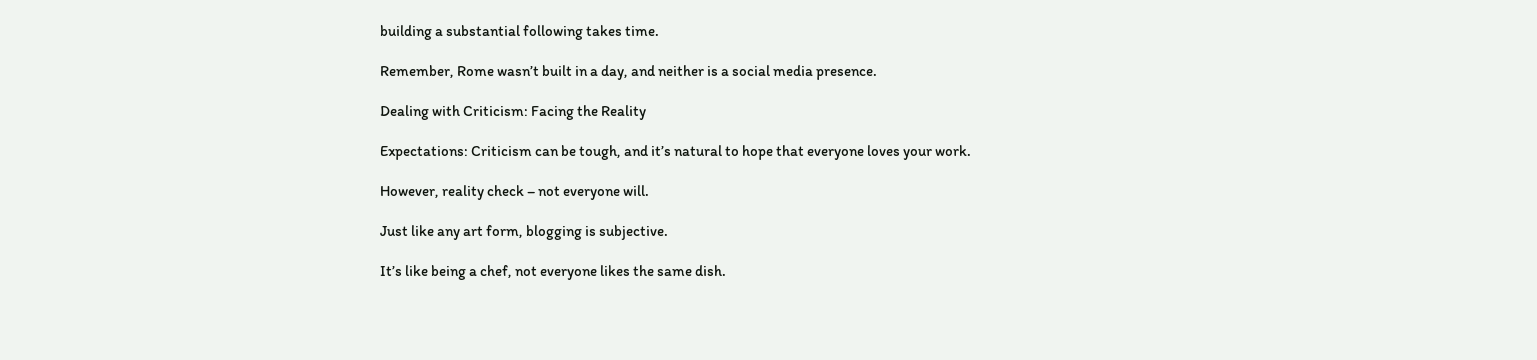building a substantial following takes time.

Remember, Rome wasn’t built in a day, and neither is a social media presence.

Dealing with Criticism: Facing the Reality

Expectations: Criticism can be tough, and it’s natural to hope that everyone loves your work.

However, reality check – not everyone will.

Just like any art form, blogging is subjective.

It’s like being a chef, not everyone likes the same dish.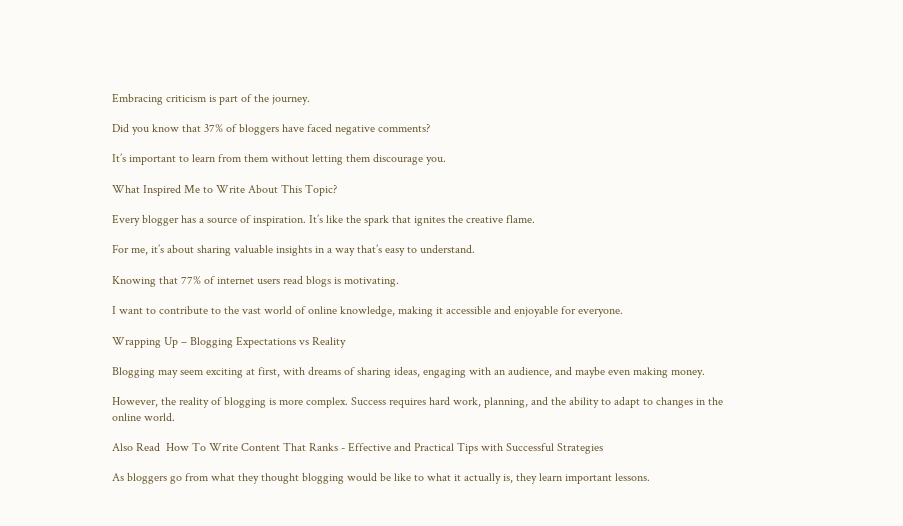Embracing criticism is part of the journey.

Did you know that 37% of bloggers have faced negative comments?

It’s important to learn from them without letting them discourage you.

What Inspired Me to Write About This Topic?

Every blogger has a source of inspiration. It’s like the spark that ignites the creative flame.

For me, it’s about sharing valuable insights in a way that’s easy to understand.

Knowing that 77% of internet users read blogs is motivating.

I want to contribute to the vast world of online knowledge, making it accessible and enjoyable for everyone.

Wrapping Up – Blogging Expectations vs Reality

Blogging may seem exciting at first, with dreams of sharing ideas, engaging with an audience, and maybe even making money.

However, the reality of blogging is more complex. Success requires hard work, planning, and the ability to adapt to changes in the online world.

Also Read  How To Write Content That Ranks - Effective and Practical Tips with Successful Strategies

As bloggers go from what they thought blogging would be like to what it actually is, they learn important lessons.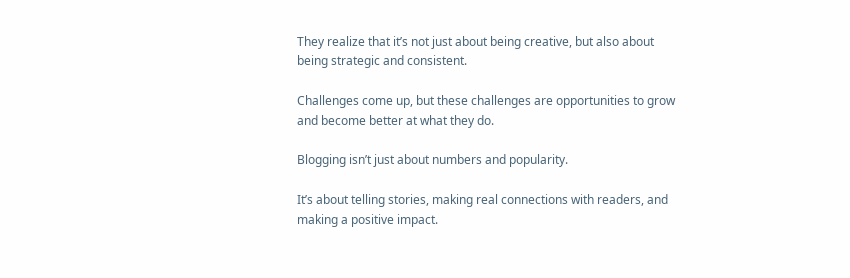They realize that it’s not just about being creative, but also about being strategic and consistent.

Challenges come up, but these challenges are opportunities to grow and become better at what they do.

Blogging isn’t just about numbers and popularity.

It’s about telling stories, making real connections with readers, and making a positive impact.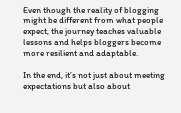Even though the reality of blogging might be different from what people expect, the journey teaches valuable lessons and helps bloggers become more resilient and adaptable.

In the end, it’s not just about meeting expectations but also about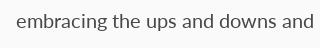embracing the ups and downs and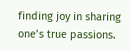finding joy in sharing one’s true passions.